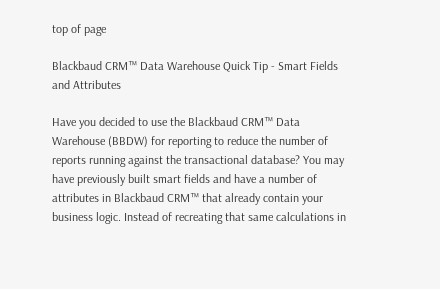top of page

Blackbaud CRM™ Data Warehouse Quick Tip - Smart Fields and Attributes

Have you decided to use the Blackbaud CRM™ Data Warehouse (BBDW) for reporting to reduce the number of reports running against the transactional database? You may have previously built smart fields and have a number of attributes in Blackbaud CRM™ that already contain your business logic. Instead of recreating that same calculations in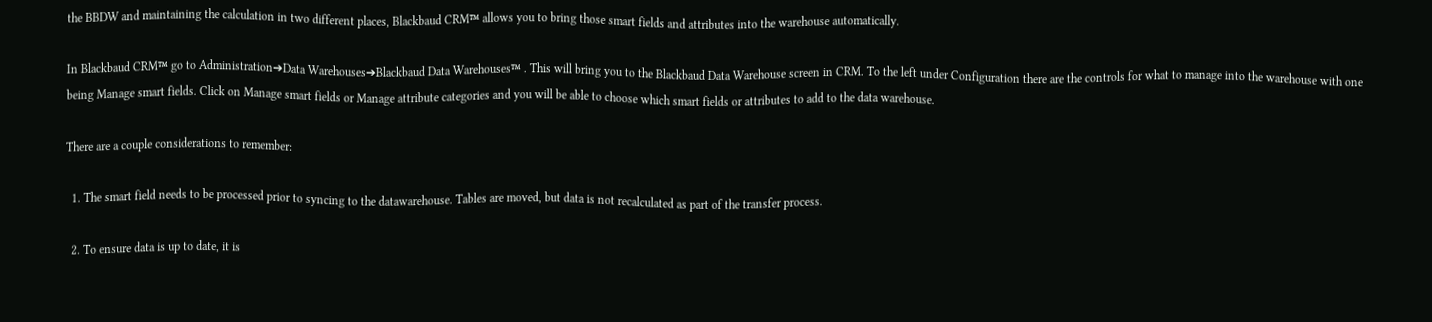the BBDW and maintaining the calculation in two different places, Blackbaud CRM™ allows you to bring those smart fields and attributes into the warehouse automatically.

In Blackbaud CRM™ go to Administration➔Data Warehouses➔Blackbaud Data Warehouses™ . This will bring you to the Blackbaud Data Warehouse screen in CRM. To the left under Configuration there are the controls for what to manage into the warehouse with one being Manage smart fields. Click on Manage smart fields or Manage attribute categories and you will be able to choose which smart fields or attributes to add to the data warehouse.

There are a couple considerations to remember:

  1. The smart field needs to be processed prior to syncing to the datawarehouse. Tables are moved, but data is not recalculated as part of the transfer process.

  2. To ensure data is up to date, it is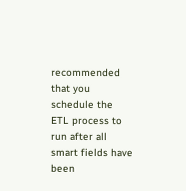recommended that you schedule the ETL process to run after all smart fields have been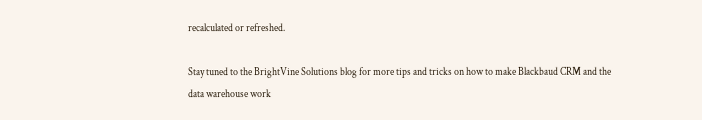recalculated or refreshed.

Stay tuned to the BrightVine Solutions blog for more tips and tricks on how to make Blackbaud CRM and the data warehouse work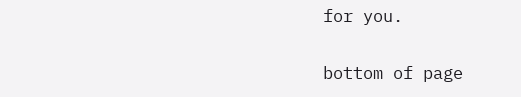for you.

bottom of page